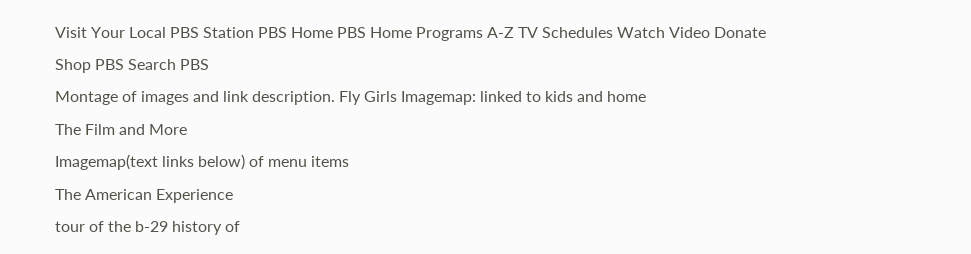Visit Your Local PBS Station PBS Home PBS Home Programs A-Z TV Schedules Watch Video Donate Shop PBS Search PBS
Montage of images and link description. Fly Girls Imagemap: linked to kids and home
The Film and More
Imagemap(text links below) of menu items
The American Experience
tour of the b-29 history of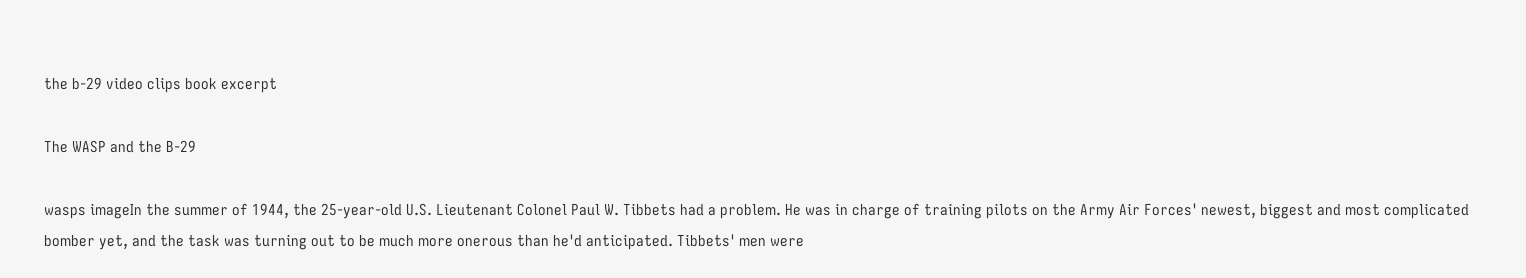the b-29 video clips book excerpt

The WASP and the B-29

wasps imageIn the summer of 1944, the 25-year-old U.S. Lieutenant Colonel Paul W. Tibbets had a problem. He was in charge of training pilots on the Army Air Forces' newest, biggest and most complicated bomber yet, and the task was turning out to be much more onerous than he'd anticipated. Tibbets' men were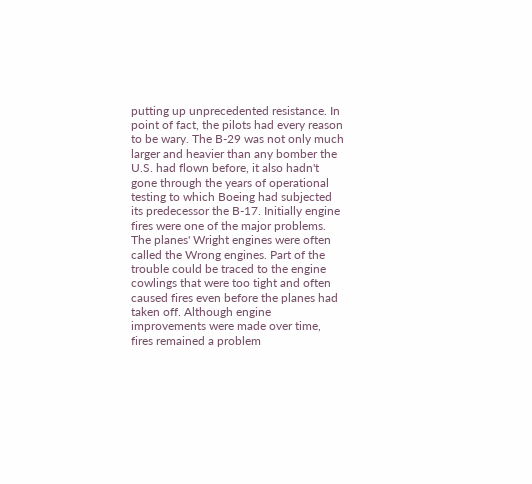putting up unprecedented resistance. In point of fact, the pilots had every reason to be wary. The B-29 was not only much larger and heavier than any bomber the U.S. had flown before, it also hadn't gone through the years of operational testing to which Boeing had subjected its predecessor the B-17. Initially engine fires were one of the major problems. The planes' Wright engines were often called the Wrong engines. Part of the trouble could be traced to the engine cowlings that were too tight and often caused fires even before the planes had taken off. Although engine improvements were made over time, fires remained a problem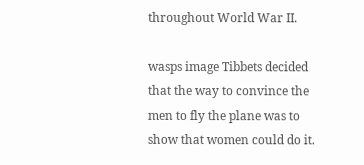throughout World War II.

wasps image Tibbets decided that the way to convince the men to fly the plane was to show that women could do it.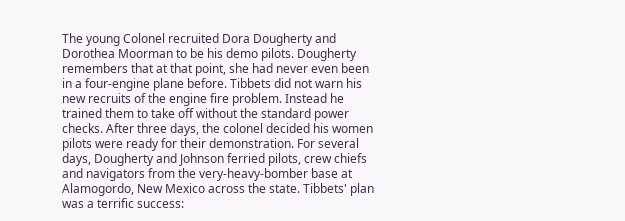The young Colonel recruited Dora Dougherty and Dorothea Moorman to be his demo pilots. Dougherty remembers that at that point, she had never even been in a four-engine plane before. Tibbets did not warn his new recruits of the engine fire problem. Instead he trained them to take off without the standard power checks. After three days, the colonel decided his women pilots were ready for their demonstration. For several days, Dougherty and Johnson ferried pilots, crew chiefs and navigators from the very-heavy-bomber base at Alamogordo, New Mexico across the state. Tibbets' plan was a terrific success: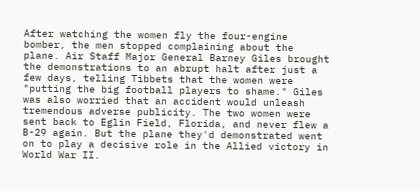After watching the women fly the four-engine bomber, the men stopped complaining about the plane. Air Staff Major General Barney Giles brought the demonstrations to an abrupt halt after just a few days, telling Tibbets that the women were "putting the big football players to shame." Giles was also worried that an accident would unleash tremendous adverse publicity. The two women were sent back to Eglin Field, Florida, and never flew a B-29 again. But the plane they'd demonstrated went on to play a decisive role in the Allied victory in World War II.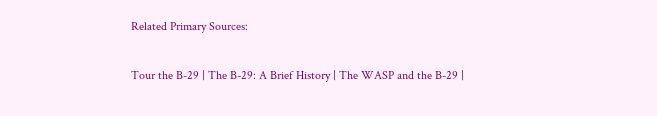Related Primary Sources:

Tour the B-29 | The B-29: A Brief History | The WASP and the B-29 |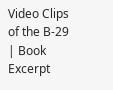Video Clips of the B-29 | Book Excerpt